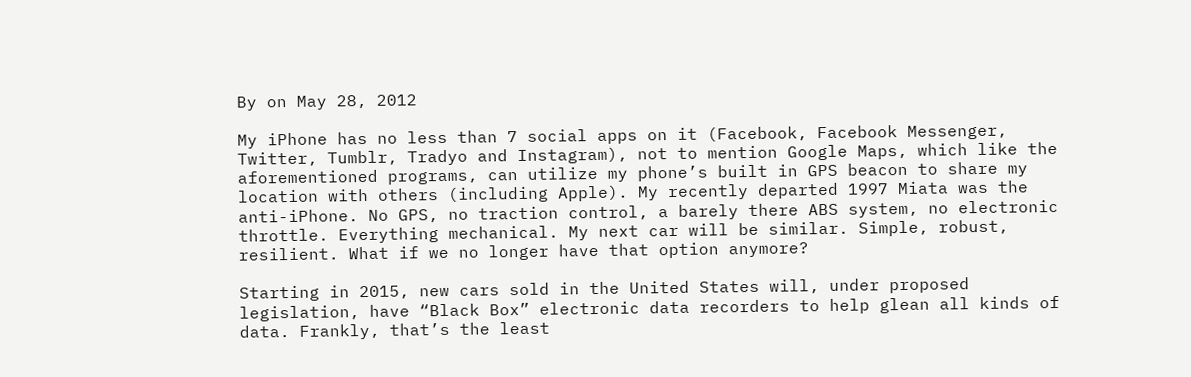By on May 28, 2012

My iPhone has no less than 7 social apps on it (Facebook, Facebook Messenger, Twitter, Tumblr, Tradyo and Instagram), not to mention Google Maps, which like the aforementioned programs, can utilize my phone’s built in GPS beacon to share my location with others (including Apple). My recently departed 1997 Miata was the anti-iPhone. No GPS, no traction control, a barely there ABS system, no electronic throttle. Everything mechanical. My next car will be similar. Simple, robust, resilient. What if we no longer have that option anymore?

Starting in 2015, new cars sold in the United States will, under proposed legislation, have “Black Box” electronic data recorders to help glean all kinds of data. Frankly, that’s the least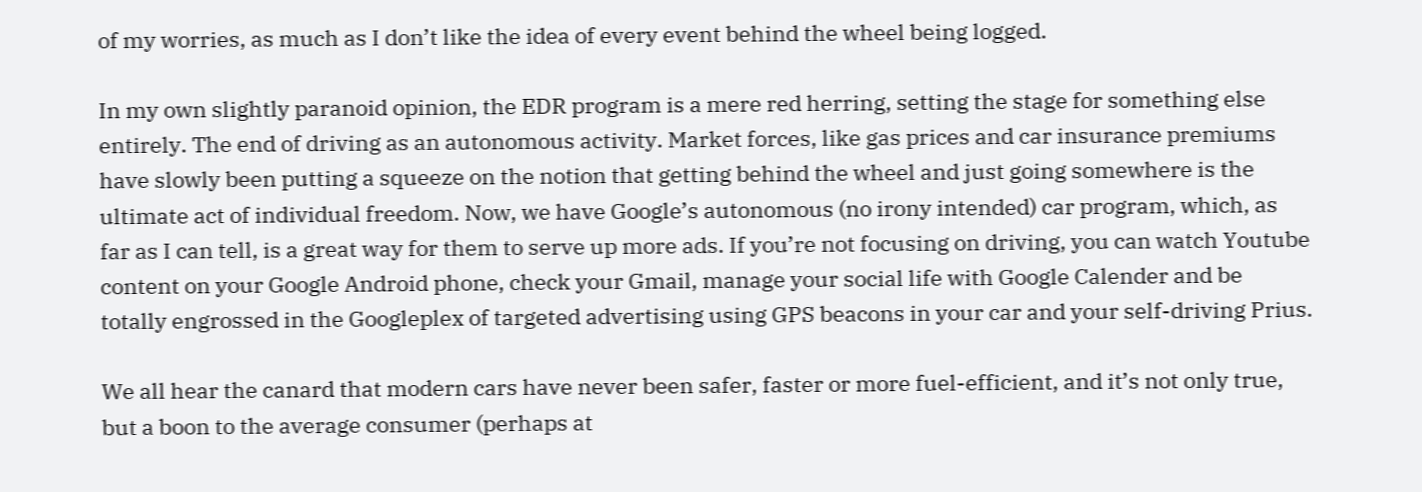of my worries, as much as I don’t like the idea of every event behind the wheel being logged.

In my own slightly paranoid opinion, the EDR program is a mere red herring, setting the stage for something else entirely. The end of driving as an autonomous activity. Market forces, like gas prices and car insurance premiums have slowly been putting a squeeze on the notion that getting behind the wheel and just going somewhere is the ultimate act of individual freedom. Now, we have Google’s autonomous (no irony intended) car program, which, as far as I can tell, is a great way for them to serve up more ads. If you’re not focusing on driving, you can watch Youtube content on your Google Android phone, check your Gmail, manage your social life with Google Calender and be totally engrossed in the Googleplex of targeted advertising using GPS beacons in your car and your self-driving Prius.

We all hear the canard that modern cars have never been safer, faster or more fuel-efficient, and it’s not only true, but a boon to the average consumer (perhaps at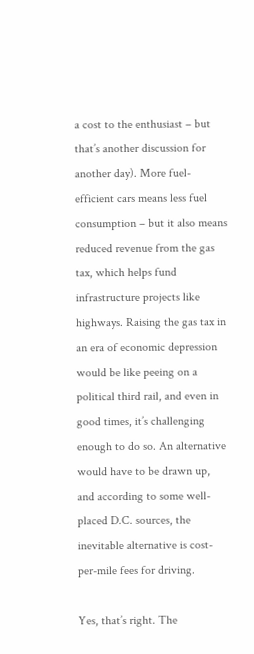a cost to the enthusiast – but that’s another discussion for another day). More fuel-efficient cars means less fuel consumption – but it also means reduced revenue from the gas tax, which helps fund infrastructure projects like highways. Raising the gas tax in an era of economic depression would be like peeing on a political third rail, and even in good times, it’s challenging enough to do so. An alternative would have to be drawn up, and according to some well-placed D.C. sources, the inevitable alternative is cost-per-mile fees for driving.

Yes, that’s right. The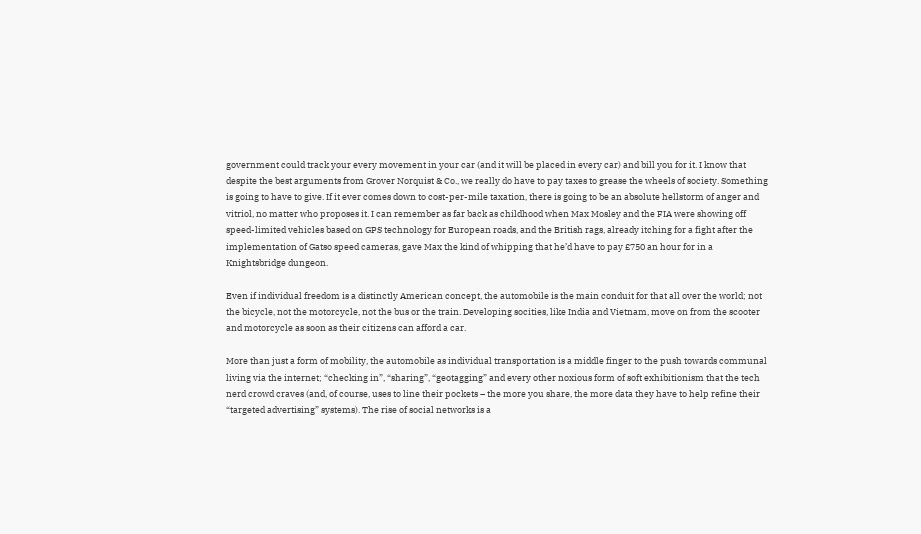government could track your every movement in your car (and it will be placed in every car) and bill you for it. I know that despite the best arguments from Grover Norquist & Co., we really do have to pay taxes to grease the wheels of society. Something is going to have to give. If it ever comes down to cost-per-mile taxation, there is going to be an absolute hellstorm of anger and vitriol, no matter who proposes it. I can remember as far back as childhood when Max Mosley and the FIA were showing off speed-limited vehicles based on GPS technology for European roads, and the British rags, already itching for a fight after the implementation of Gatso speed cameras, gave Max the kind of whipping that he’d have to pay £750 an hour for in a Knightsbridge dungeon.

Even if individual freedom is a distinctly American concept, the automobile is the main conduit for that all over the world; not the bicycle, not the motorcycle, not the bus or the train. Developing socities, like India and Vietnam, move on from the scooter and motorcycle as soon as their citizens can afford a car.

More than just a form of mobility, the automobile as individual transportation is a middle finger to the push towards communal living via the internet; “checking in”, “sharing”, “geotagging” and every other noxious form of soft exhibitionism that the tech nerd crowd craves (and, of course, uses to line their pockets – the more you share, the more data they have to help refine their “targeted advertising” systems). The rise of social networks is a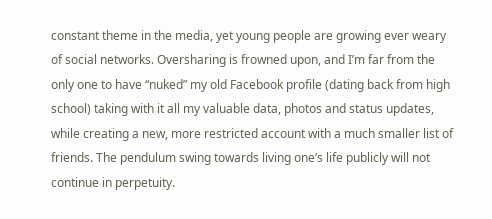constant theme in the media, yet young people are growing ever weary of social networks. Oversharing is frowned upon, and I’m far from the only one to have “nuked” my old Facebook profile (dating back from high school) taking with it all my valuable data, photos and status updates, while creating a new, more restricted account with a much smaller list of friends. The pendulum swing towards living one’s life publicly will not continue in perpetuity.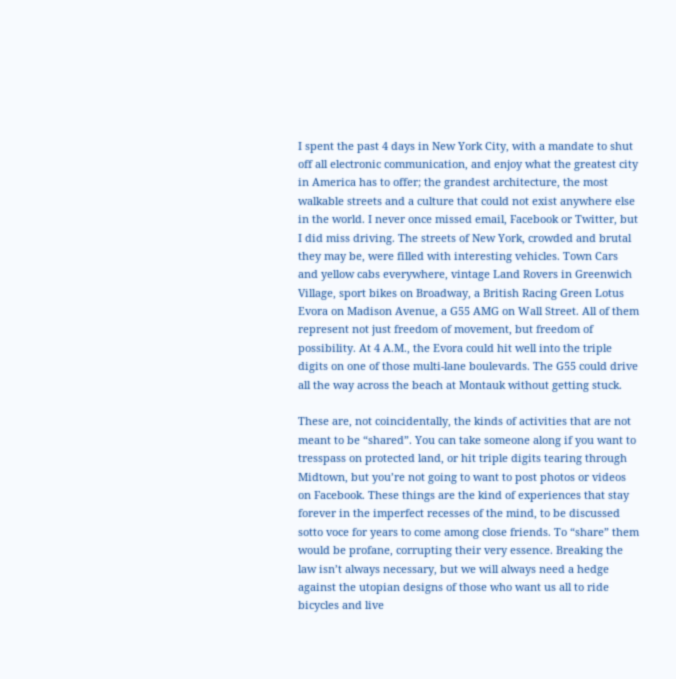I spent the past 4 days in New York City, with a mandate to shut off all electronic communication, and enjoy what the greatest city in America has to offer; the grandest architecture, the most walkable streets and a culture that could not exist anywhere else in the world. I never once missed email, Facebook or Twitter, but I did miss driving. The streets of New York, crowded and brutal they may be, were filled with interesting vehicles. Town Cars and yellow cabs everywhere, vintage Land Rovers in Greenwich Village, sport bikes on Broadway, a British Racing Green Lotus Evora on Madison Avenue, a G55 AMG on Wall Street. All of them represent not just freedom of movement, but freedom of possibility. At 4 A.M., the Evora could hit well into the triple digits on one of those multi-lane boulevards. The G55 could drive all the way across the beach at Montauk without getting stuck.

These are, not coincidentally, the kinds of activities that are not meant to be “shared”. You can take someone along if you want to tresspass on protected land, or hit triple digits tearing through Midtown, but you’re not going to want to post photos or videos on Facebook. These things are the kind of experiences that stay forever in the imperfect recesses of the mind, to be discussed sotto voce for years to come among close friends. To “share” them would be profane, corrupting their very essence. Breaking the law isn’t always necessary, but we will always need a hedge against the utopian designs of those who want us all to ride bicycles and live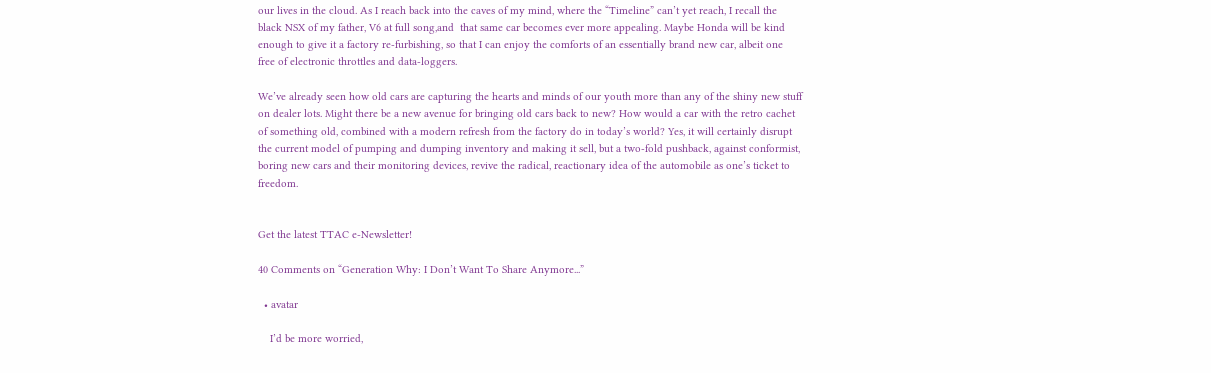our lives in the cloud. As I reach back into the caves of my mind, where the “Timeline” can’t yet reach, I recall the black NSX of my father, V6 at full song,and  that same car becomes ever more appealing. Maybe Honda will be kind enough to give it a factory re-furbishing, so that I can enjoy the comforts of an essentially brand new car, albeit one free of electronic throttles and data-loggers.

We’ve already seen how old cars are capturing the hearts and minds of our youth more than any of the shiny new stuff on dealer lots. Might there be a new avenue for bringing old cars back to new? How would a car with the retro cachet of something old, combined with a modern refresh from the factory do in today’s world? Yes, it will certainly disrupt the current model of pumping and dumping inventory and making it sell, but a two-fold pushback, against conformist, boring new cars and their monitoring devices, revive the radical, reactionary idea of the automobile as one’s ticket to freedom.


Get the latest TTAC e-Newsletter!

40 Comments on “Generation Why: I Don’t Want To Share Anymore...”

  • avatar

    I’d be more worried,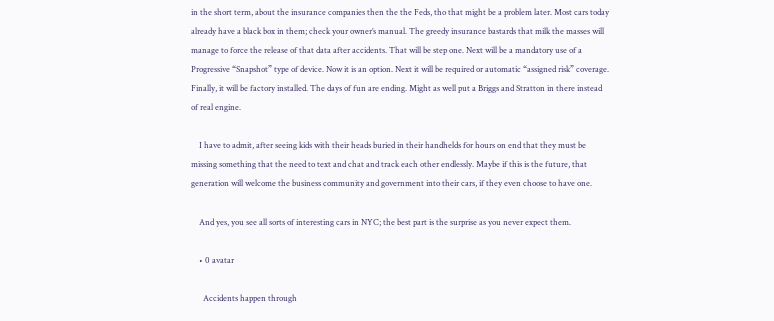in the short term, about the insurance companies then the the Feds, tho that might be a problem later. Most cars today already have a black box in them; check your owner’s manual. The greedy insurance bastards that milk the masses will manage to force the release of that data after accidents. That will be step one. Next will be a mandatory use of a Progressive “Snapshot” type of device. Now it is an option. Next it will be required or automatic “assigned risk” coverage. Finally, it will be factory installed. The days of fun are ending. Might as well put a Briggs and Stratton in there instead of real engine.

    I have to admit, after seeing kids with their heads buried in their handhelds for hours on end that they must be missing something that the need to text and chat and track each other endlessly. Maybe if this is the future, that generation will welcome the business community and government into their cars, if they even choose to have one.

    And yes, you see all sorts of interesting cars in NYC; the best part is the surprise as you never expect them.

    • 0 avatar

      Accidents happen through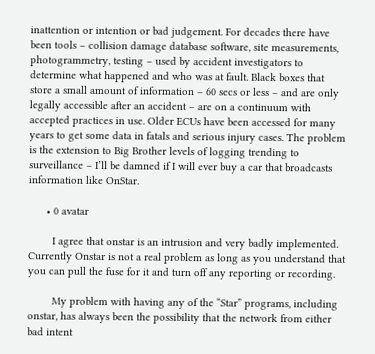inattention or intention or bad judgement. For decades there have been tools – collision damage database software, site measurements, photogrammetry, testing – used by accident investigators to determine what happened and who was at fault. Black boxes that store a small amount of information – 60 secs or less – and are only legally accessible after an accident – are on a continuum with accepted practices in use. Older ECUs have been accessed for many years to get some data in fatals and serious injury cases. The problem is the extension to Big Brother levels of logging trending to surveillance – I’ll be damned if I will ever buy a car that broadcasts information like OnStar.

      • 0 avatar

        I agree that onstar is an intrusion and very badly implemented. Currently Onstar is not a real problem as long as you understand that you can pull the fuse for it and turn off any reporting or recording.

        My problem with having any of the “Star” programs, including onstar, has always been the possibility that the network from either bad intent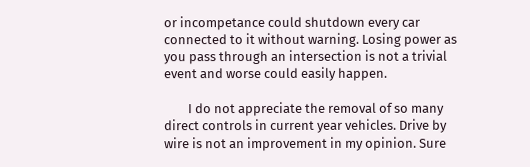or incompetance could shutdown every car connected to it without warning. Losing power as you pass through an intersection is not a trivial event and worse could easily happen.

        I do not appreciate the removal of so many direct controls in current year vehicles. Drive by wire is not an improvement in my opinion. Sure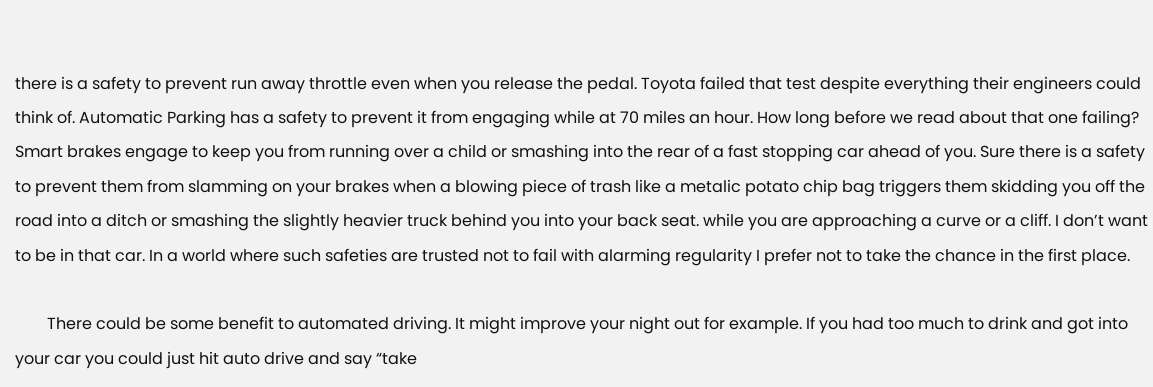there is a safety to prevent run away throttle even when you release the pedal. Toyota failed that test despite everything their engineers could think of. Automatic Parking has a safety to prevent it from engaging while at 70 miles an hour. How long before we read about that one failing? Smart brakes engage to keep you from running over a child or smashing into the rear of a fast stopping car ahead of you. Sure there is a safety to prevent them from slamming on your brakes when a blowing piece of trash like a metalic potato chip bag triggers them skidding you off the road into a ditch or smashing the slightly heavier truck behind you into your back seat. while you are approaching a curve or a cliff. I don’t want to be in that car. In a world where such safeties are trusted not to fail with alarming regularity I prefer not to take the chance in the first place.

        There could be some benefit to automated driving. It might improve your night out for example. If you had too much to drink and got into your car you could just hit auto drive and say “take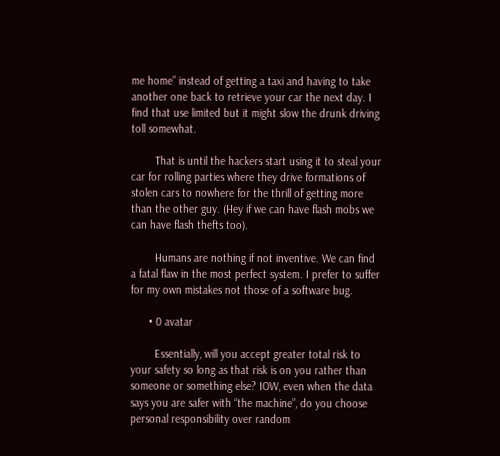me home” instead of getting a taxi and having to take another one back to retrieve your car the next day. I find that use limited but it might slow the drunk driving toll somewhat.

        That is until the hackers start using it to steal your car for rolling parties where they drive formations of stolen cars to nowhere for the thrill of getting more than the other guy. (Hey if we can have flash mobs we can have flash thefts too).

        Humans are nothing if not inventive. We can find a fatal flaw in the most perfect system. I prefer to suffer for my own mistakes not those of a software bug.

      • 0 avatar

        Essentially, will you accept greater total risk to your safety so long as that risk is on you rather than someone or something else? IOW, even when the data says you are safer with “the machine”, do you choose personal responsibility over random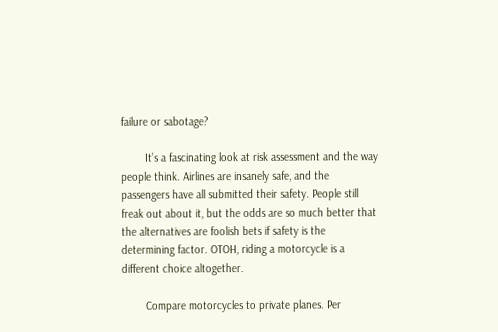failure or sabotage?

        It’s a fascinating look at risk assessment and the way people think. Airlines are insanely safe, and the passengers have all submitted their safety. People still freak out about it, but the odds are so much better that the alternatives are foolish bets if safety is the determining factor. OTOH, riding a motorcycle is a different choice altogether.

        Compare motorcycles to private planes. Per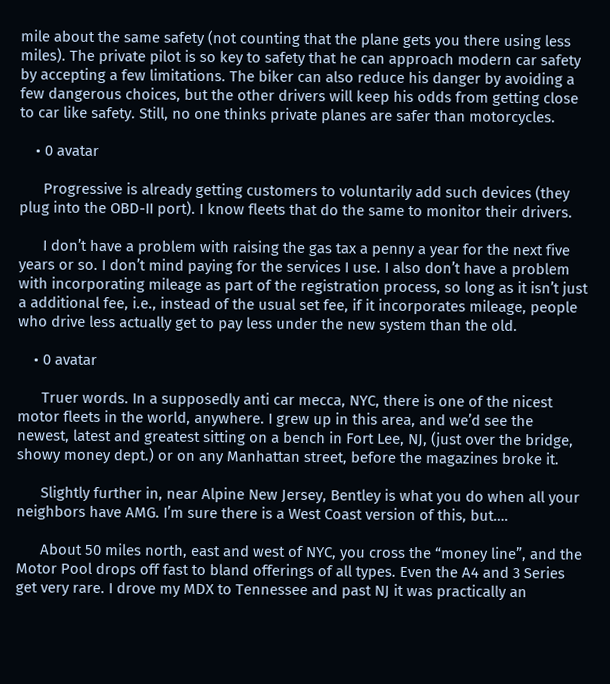mile about the same safety (not counting that the plane gets you there using less miles). The private pilot is so key to safety that he can approach modern car safety by accepting a few limitations. The biker can also reduce his danger by avoiding a few dangerous choices, but the other drivers will keep his odds from getting close to car like safety. Still, no one thinks private planes are safer than motorcycles.

    • 0 avatar

      Progressive is already getting customers to voluntarily add such devices (they plug into the OBD-II port). I know fleets that do the same to monitor their drivers.

      I don’t have a problem with raising the gas tax a penny a year for the next five years or so. I don’t mind paying for the services I use. I also don’t have a problem with incorporating mileage as part of the registration process, so long as it isn’t just a additional fee, i.e., instead of the usual set fee, if it incorporates mileage, people who drive less actually get to pay less under the new system than the old.

    • 0 avatar

      Truer words. In a supposedly anti car mecca, NYC, there is one of the nicest motor fleets in the world, anywhere. I grew up in this area, and we’d see the newest, latest and greatest sitting on a bench in Fort Lee, NJ, (just over the bridge, showy money dept.) or on any Manhattan street, before the magazines broke it.

      Slightly further in, near Alpine New Jersey, Bentley is what you do when all your neighbors have AMG. I’m sure there is a West Coast version of this, but….

      About 50 miles north, east and west of NYC, you cross the “money line”, and the Motor Pool drops off fast to bland offerings of all types. Even the A4 and 3 Series get very rare. I drove my MDX to Tennessee and past NJ it was practically an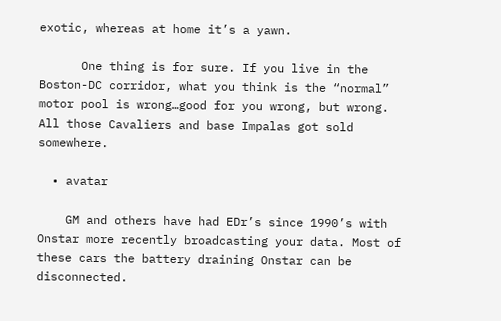exotic, whereas at home it’s a yawn.

      One thing is for sure. If you live in the Boston-DC corridor, what you think is the “normal” motor pool is wrong…good for you wrong, but wrong. All those Cavaliers and base Impalas got sold somewhere.

  • avatar

    GM and others have had EDr’s since 1990’s with Onstar more recently broadcasting your data. Most of these cars the battery draining Onstar can be disconnected.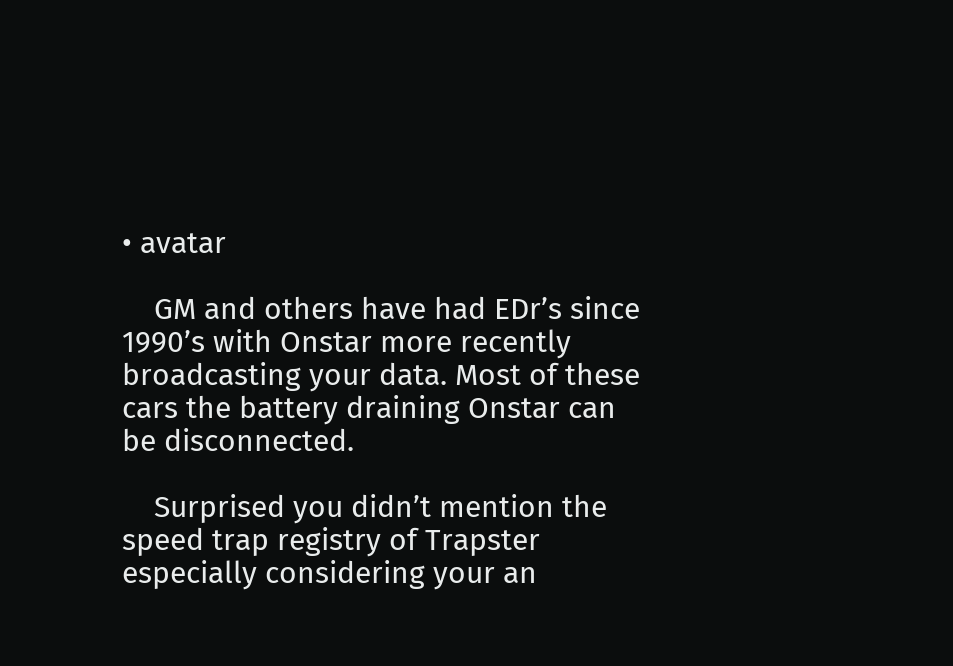• avatar

    GM and others have had EDr’s since 1990’s with Onstar more recently broadcasting your data. Most of these cars the battery draining Onstar can be disconnected.

    Surprised you didn’t mention the speed trap registry of Trapster especially considering your an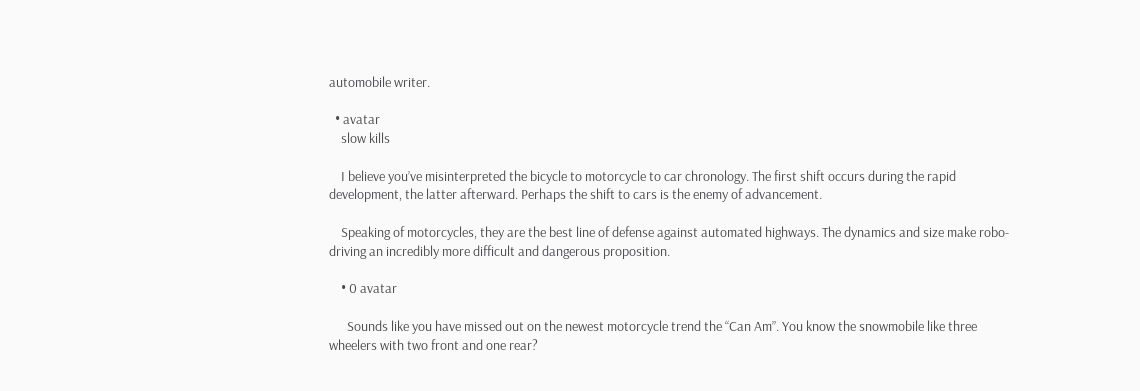automobile writer.

  • avatar
    slow kills

    I believe you’ve misinterpreted the bicycle to motorcycle to car chronology. The first shift occurs during the rapid development, the latter afterward. Perhaps the shift to cars is the enemy of advancement.

    Speaking of motorcycles, they are the best line of defense against automated highways. The dynamics and size make robo-driving an incredibly more difficult and dangerous proposition.

    • 0 avatar

      Sounds like you have missed out on the newest motorcycle trend the “Can Am”. You know the snowmobile like three wheelers with two front and one rear?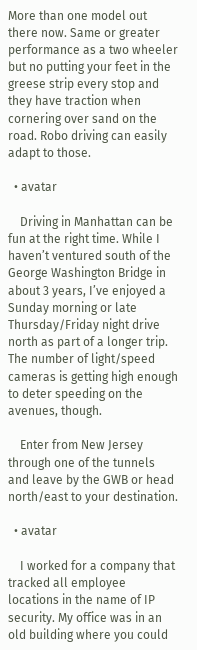More than one model out there now. Same or greater performance as a two wheeler but no putting your feet in the greese strip every stop and they have traction when cornering over sand on the road. Robo driving can easily adapt to those.

  • avatar

    Driving in Manhattan can be fun at the right time. While I haven’t ventured south of the George Washington Bridge in about 3 years, I’ve enjoyed a Sunday morning or late Thursday/Friday night drive north as part of a longer trip. The number of light/speed cameras is getting high enough to deter speeding on the avenues, though.

    Enter from New Jersey through one of the tunnels and leave by the GWB or head north/east to your destination.

  • avatar

    I worked for a company that tracked all employee locations in the name of IP security. My office was in an old building where you could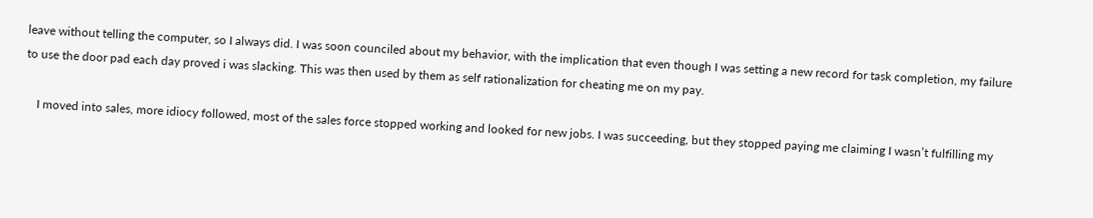leave without telling the computer, so I always did. I was soon counciled about my behavior, with the implication that even though I was setting a new record for task completion, my failure to use the door pad each day proved i was slacking. This was then used by them as self rationalization for cheating me on my pay.

    I moved into sales, more idiocy followed, most of the sales force stopped working and looked for new jobs. I was succeeding, but they stopped paying me claiming I wasn’t fulfilling my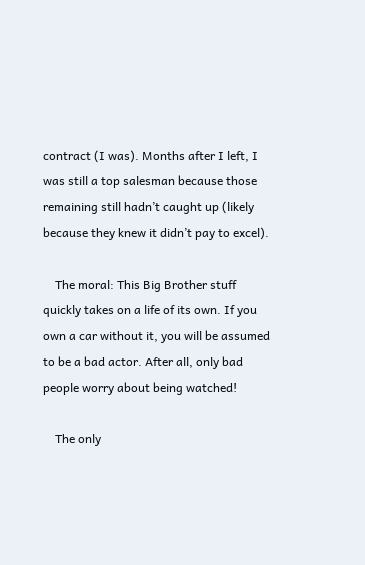contract (I was). Months after I left, I was still a top salesman because those remaining still hadn’t caught up (likely because they knew it didn’t pay to excel).

    The moral: This Big Brother stuff quickly takes on a life of its own. If you own a car without it, you will be assumed to be a bad actor. After all, only bad people worry about being watched!

    The only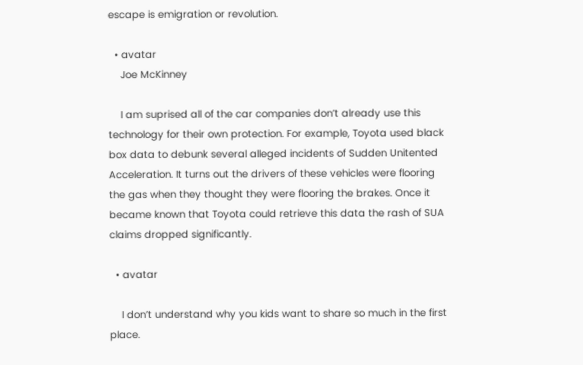escape is emigration or revolution.

  • avatar
    Joe McKinney

    I am suprised all of the car companies don’t already use this technology for their own protection. For example, Toyota used black box data to debunk several alleged incidents of Sudden Unitented Acceleration. It turns out the drivers of these vehicles were flooring the gas when they thought they were flooring the brakes. Once it became known that Toyota could retrieve this data the rash of SUA claims dropped significantly.

  • avatar

    I don’t understand why you kids want to share so much in the first place.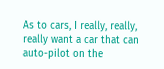As to cars, I really, really, really want a car that can auto-pilot on the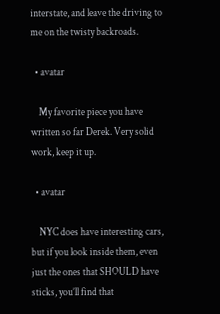interstate, and leave the driving to me on the twisty backroads.

  • avatar

    My favorite piece you have written so far Derek. Very solid work, keep it up.

  • avatar

    NYC does have interesting cars, but if you look inside them, even just the ones that SHOULD have sticks, you’ll find that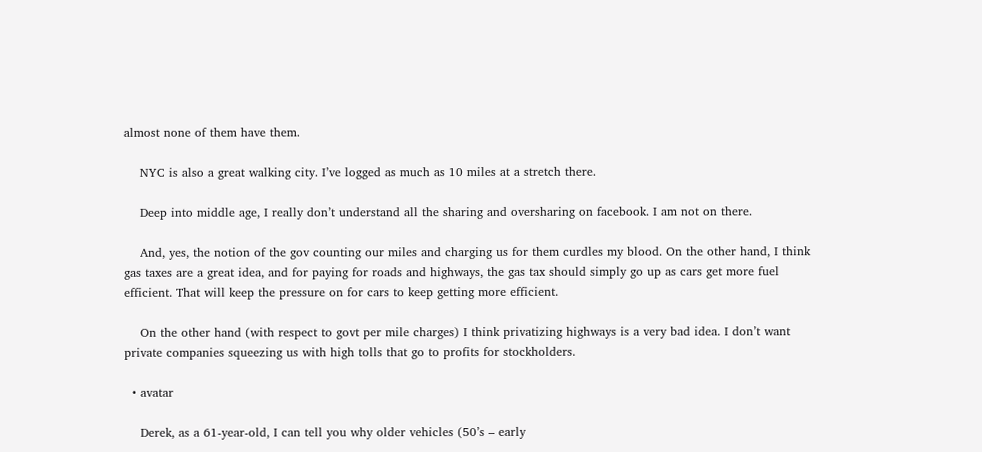almost none of them have them.

    NYC is also a great walking city. I’ve logged as much as 10 miles at a stretch there.

    Deep into middle age, I really don’t understand all the sharing and oversharing on facebook. I am not on there.

    And, yes, the notion of the gov counting our miles and charging us for them curdles my blood. On the other hand, I think gas taxes are a great idea, and for paying for roads and highways, the gas tax should simply go up as cars get more fuel efficient. That will keep the pressure on for cars to keep getting more efficient.

    On the other hand (with respect to govt per mile charges) I think privatizing highways is a very bad idea. I don’t want private companies squeezing us with high tolls that go to profits for stockholders.

  • avatar

    Derek, as a 61-year-old, I can tell you why older vehicles (50’s – early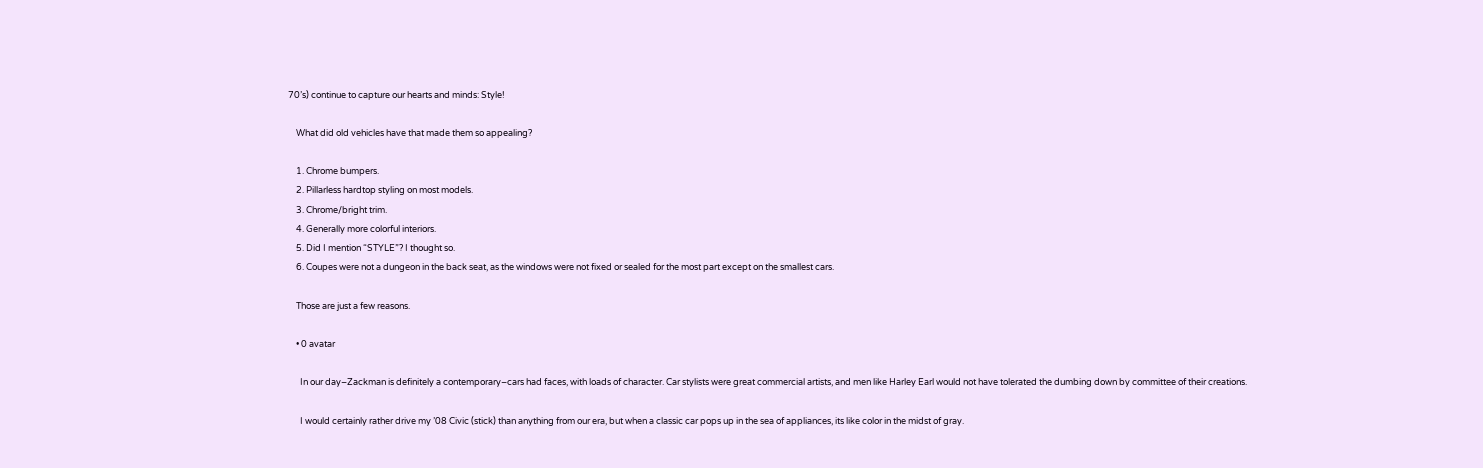70’s) continue to capture our hearts and minds: Style!

    What did old vehicles have that made them so appealing?

    1. Chrome bumpers.
    2. Pillarless hardtop styling on most models.
    3. Chrome/bright trim.
    4. Generally more colorful interiors.
    5. Did I mention “STYLE”? I thought so.
    6. Coupes were not a dungeon in the back seat, as the windows were not fixed or sealed for the most part except on the smallest cars.

    Those are just a few reasons.

    • 0 avatar

      In our day–Zackman is definitely a contemporary–cars had faces, with loads of character. Car stylists were great commercial artists, and men like Harley Earl would not have tolerated the dumbing down by committee of their creations.

      I would certainly rather drive my ’08 Civic (stick) than anything from our era, but when a classic car pops up in the sea of appliances, its like color in the midst of gray.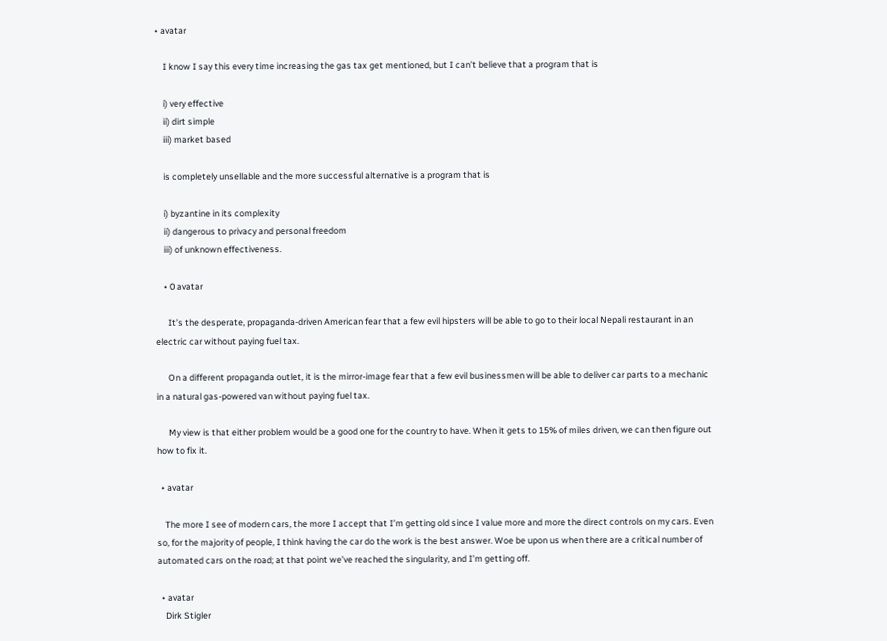• avatar

    I know I say this every time increasing the gas tax get mentioned, but I can’t believe that a program that is

    i) very effective
    ii) dirt simple
    iii) market based

    is completely unsellable and the more successful alternative is a program that is

    i) byzantine in its complexity
    ii) dangerous to privacy and personal freedom
    iii) of unknown effectiveness.

    • 0 avatar

      It’s the desperate, propaganda-driven American fear that a few evil hipsters will be able to go to their local Nepali restaurant in an electric car without paying fuel tax.

      On a different propaganda outlet, it is the mirror-image fear that a few evil businessmen will be able to deliver car parts to a mechanic in a natural gas-powered van without paying fuel tax.

      My view is that either problem would be a good one for the country to have. When it gets to 15% of miles driven, we can then figure out how to fix it.

  • avatar

    The more I see of modern cars, the more I accept that I’m getting old since I value more and more the direct controls on my cars. Even so, for the majority of people, I think having the car do the work is the best answer. Woe be upon us when there are a critical number of automated cars on the road; at that point we’ve reached the singularity, and I’m getting off.

  • avatar
    Dirk Stigler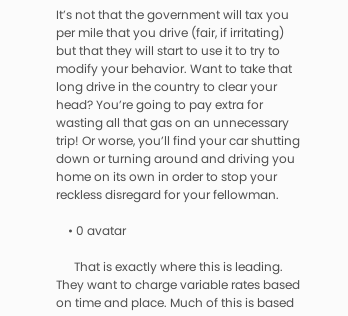It’s not that the government will tax you per mile that you drive (fair, if irritating) but that they will start to use it to try to modify your behavior. Want to take that long drive in the country to clear your head? You’re going to pay extra for wasting all that gas on an unnecessary trip! Or worse, you’ll find your car shutting down or turning around and driving you home on its own in order to stop your reckless disregard for your fellowman.

    • 0 avatar

      That is exactly where this is leading. They want to charge variable rates based on time and place. Much of this is based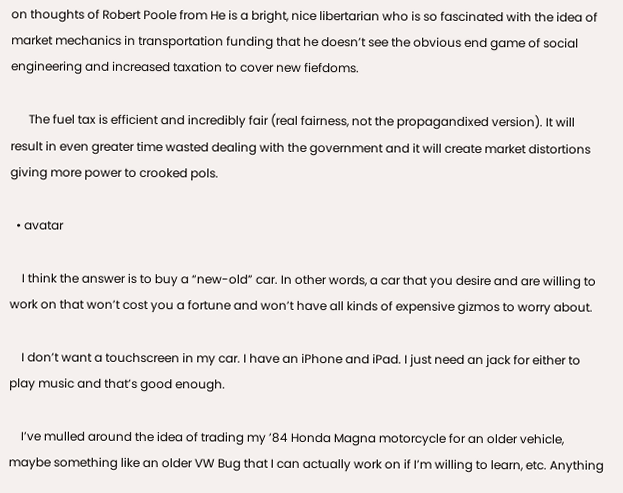on thoughts of Robert Poole from He is a bright, nice libertarian who is so fascinated with the idea of market mechanics in transportation funding that he doesn’t see the obvious end game of social engineering and increased taxation to cover new fiefdoms.

      The fuel tax is efficient and incredibly fair (real fairness, not the propagandixed version). It will result in even greater time wasted dealing with the government and it will create market distortions giving more power to crooked pols.

  • avatar

    I think the answer is to buy a “new-old” car. In other words, a car that you desire and are willing to work on that won’t cost you a fortune and won’t have all kinds of expensive gizmos to worry about.

    I don’t want a touchscreen in my car. I have an iPhone and iPad. I just need an jack for either to play music and that’s good enough.

    I’ve mulled around the idea of trading my ’84 Honda Magna motorcycle for an older vehicle, maybe something like an older VW Bug that I can actually work on if I’m willing to learn, etc. Anything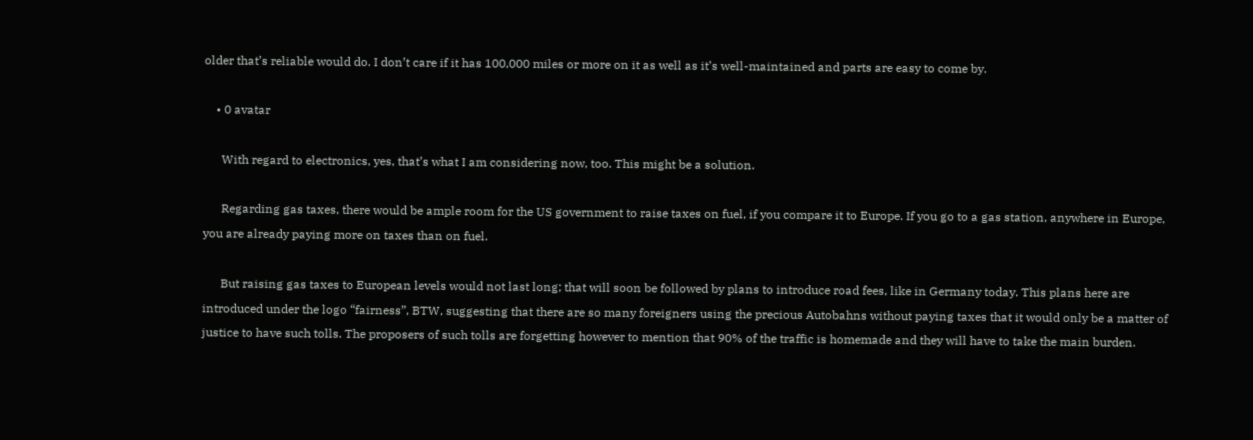older that’s reliable would do. I don’t care if it has 100,000 miles or more on it as well as it’s well-maintained and parts are easy to come by.

    • 0 avatar

      With regard to electronics, yes, that’s what I am considering now, too. This might be a solution.

      Regarding gas taxes, there would be ample room for the US government to raise taxes on fuel, if you compare it to Europe. If you go to a gas station, anywhere in Europe, you are already paying more on taxes than on fuel.

      But raising gas taxes to European levels would not last long; that will soon be followed by plans to introduce road fees, like in Germany today. This plans here are introduced under the logo “fairness”, BTW, suggesting that there are so many foreigners using the precious Autobahns without paying taxes that it would only be a matter of justice to have such tolls. The proposers of such tolls are forgetting however to mention that 90% of the traffic is homemade and they will have to take the main burden.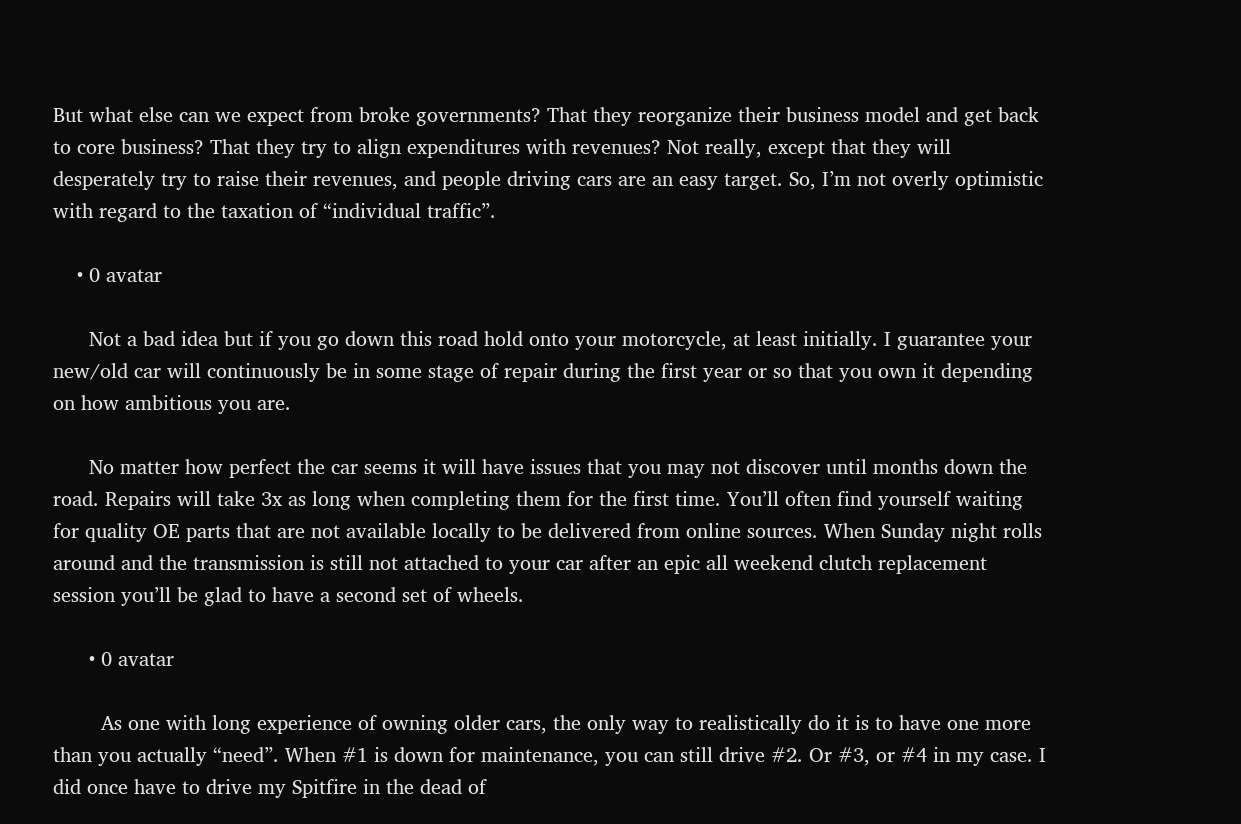But what else can we expect from broke governments? That they reorganize their business model and get back to core business? That they try to align expenditures with revenues? Not really, except that they will desperately try to raise their revenues, and people driving cars are an easy target. So, I’m not overly optimistic with regard to the taxation of “individual traffic”.

    • 0 avatar

      Not a bad idea but if you go down this road hold onto your motorcycle, at least initially. I guarantee your new/old car will continuously be in some stage of repair during the first year or so that you own it depending on how ambitious you are.

      No matter how perfect the car seems it will have issues that you may not discover until months down the road. Repairs will take 3x as long when completing them for the first time. You’ll often find yourself waiting for quality OE parts that are not available locally to be delivered from online sources. When Sunday night rolls around and the transmission is still not attached to your car after an epic all weekend clutch replacement session you’ll be glad to have a second set of wheels.

      • 0 avatar

        As one with long experience of owning older cars, the only way to realistically do it is to have one more than you actually “need”. When #1 is down for maintenance, you can still drive #2. Or #3, or #4 in my case. I did once have to drive my Spitfire in the dead of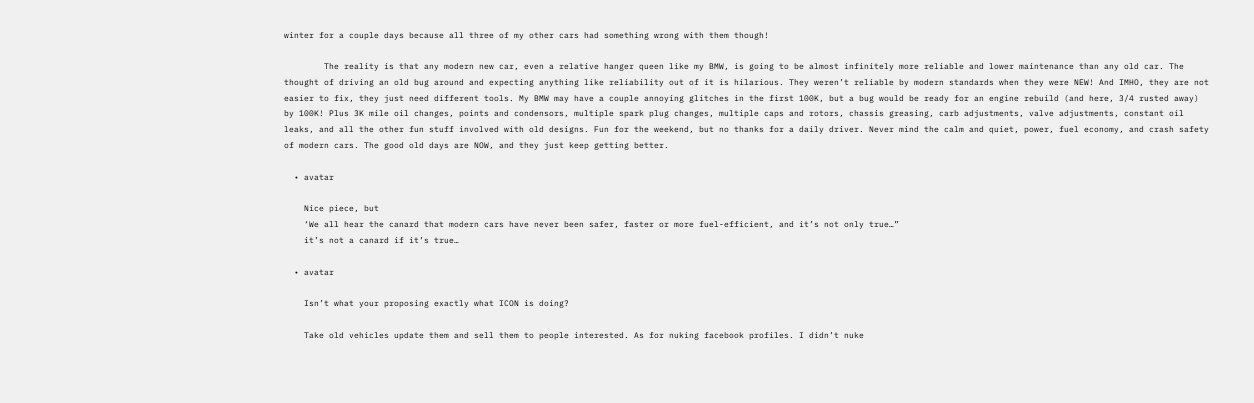winter for a couple days because all three of my other cars had something wrong with them though!

        The reality is that any modern new car, even a relative hanger queen like my BMW, is going to be almost infinitely more reliable and lower maintenance than any old car. The thought of driving an old bug around and expecting anything like reliability out of it is hilarious. They weren’t reliable by modern standards when they were NEW! And IMHO, they are not easier to fix, they just need different tools. My BMW may have a couple annoying glitches in the first 100K, but a bug would be ready for an engine rebuild (and here, 3/4 rusted away) by 100K! Plus 3K mile oil changes, points and condensors, multiple spark plug changes, multiple caps and rotors, chassis greasing, carb adjustments, valve adjustments, constant oil leaks, and all the other fun stuff involved with old designs. Fun for the weekend, but no thanks for a daily driver. Never mind the calm and quiet, power, fuel economy, and crash safety of modern cars. The good old days are NOW, and they just keep getting better.

  • avatar

    Nice piece, but
    ‘We all hear the canard that modern cars have never been safer, faster or more fuel-efficient, and it’s not only true…”
    it’s not a canard if it’s true…

  • avatar

    Isn’t what your proposing exactly what ICON is doing?

    Take old vehicles update them and sell them to people interested. As for nuking facebook profiles. I didn’t nuke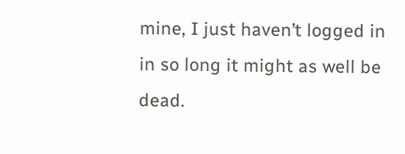mine, I just haven’t logged in in so long it might as well be dead.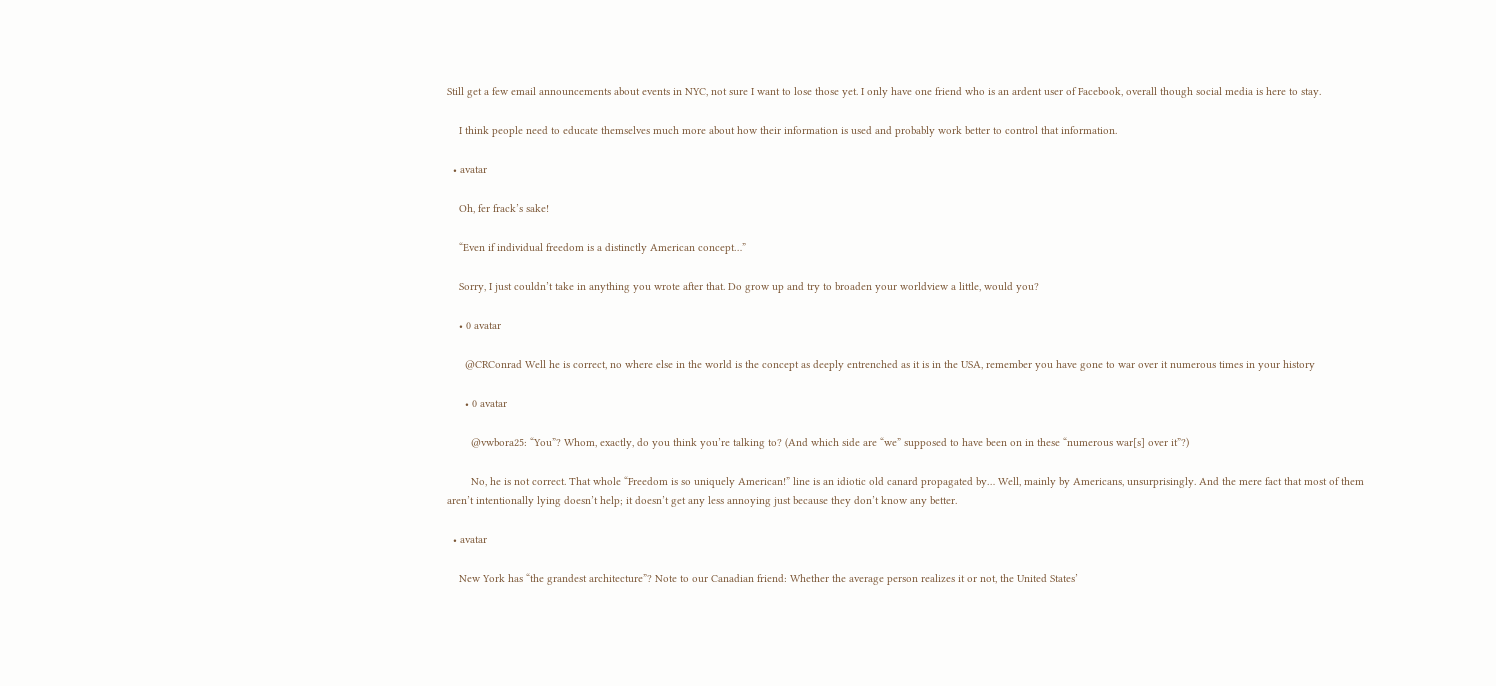Still get a few email announcements about events in NYC, not sure I want to lose those yet. I only have one friend who is an ardent user of Facebook, overall though social media is here to stay.

    I think people need to educate themselves much more about how their information is used and probably work better to control that information.

  • avatar

    Oh, fer frack’s sake!

    “Even if individual freedom is a distinctly American concept…”

    Sorry, I just couldn’t take in anything you wrote after that. Do grow up and try to broaden your worldview a little, would you?

    • 0 avatar

      @CRConrad Well he is correct, no where else in the world is the concept as deeply entrenched as it is in the USA, remember you have gone to war over it numerous times in your history

      • 0 avatar

        @vwbora25: “You”? Whom, exactly, do you think you’re talking to? (And which side are “we” supposed to have been on in these “numerous war[s] over it”?)

        No, he is not correct. That whole “Freedom is so uniquely American!” line is an idiotic old canard propagated by… Well, mainly by Americans, unsurprisingly. And the mere fact that most of them aren’t intentionally lying doesn’t help; it doesn’t get any less annoying just because they don’t know any better.

  • avatar

    New York has “the grandest architecture”? Note to our Canadian friend: Whether the average person realizes it or not, the United States’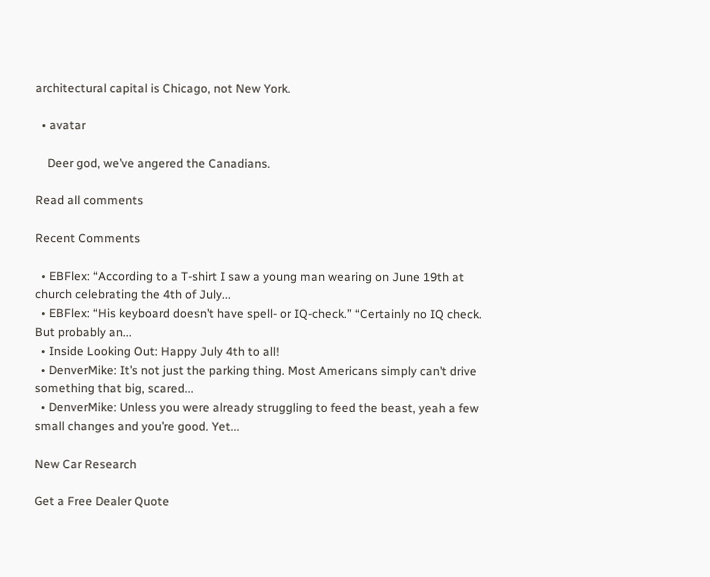architectural capital is Chicago, not New York.

  • avatar

    Deer god, we’ve angered the Canadians.

Read all comments

Recent Comments

  • EBFlex: “According to a T-shirt I saw a young man wearing on June 19th at church celebrating the 4th of July...
  • EBFlex: “His keyboard doesn’t have spell- or IQ-check.” “Certainly no IQ check. But probably an...
  • Inside Looking Out: Happy July 4th to all!
  • DenverMike: It’s not just the parking thing. Most Americans simply can’t drive something that big, scared...
  • DenverMike: Unless you were already struggling to feed the beast, yeah a few small changes and you’re good. Yet...

New Car Research

Get a Free Dealer Quote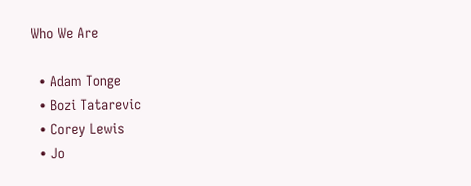Who We Are

  • Adam Tonge
  • Bozi Tatarevic
  • Corey Lewis
  • Jo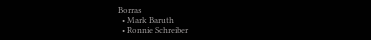Borras
  • Mark Baruth
  • Ronnie Schreiber